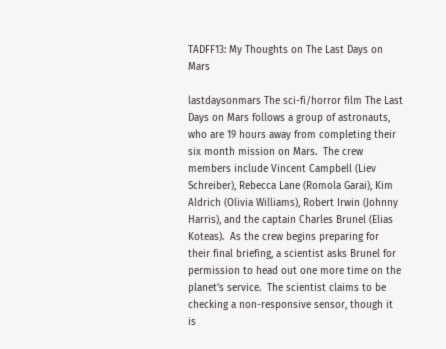TADFF13: My Thoughts on The Last Days on Mars

lastdaysonmars The sci-fi/horror film The Last Days on Mars follows a group of astronauts, who are 19 hours away from completing their six month mission on Mars.  The crew members include Vincent Campbell (Liev Schreiber), Rebecca Lane (Romola Garai), Kim Aldrich (Olivia Williams), Robert Irwin (Johnny Harris), and the captain Charles Brunel (Elias Koteas).  As the crew begins preparing for their final briefing, a scientist asks Brunel for permission to head out one more time on the planet’s service.  The scientist claims to be checking a non-responsive sensor, though it is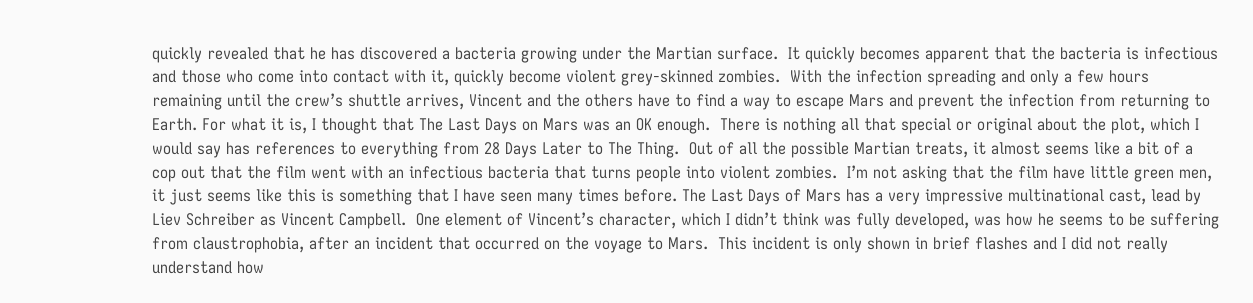quickly revealed that he has discovered a bacteria growing under the Martian surface.  It quickly becomes apparent that the bacteria is infectious and those who come into contact with it, quickly become violent grey-skinned zombies.  With the infection spreading and only a few hours remaining until the crew’s shuttle arrives, Vincent and the others have to find a way to escape Mars and prevent the infection from returning to Earth. For what it is, I thought that The Last Days on Mars was an OK enough.  There is nothing all that special or original about the plot, which I would say has references to everything from 28 Days Later to The Thing.  Out of all the possible Martian treats, it almost seems like a bit of a cop out that the film went with an infectious bacteria that turns people into violent zombies.  I’m not asking that the film have little green men, it just seems like this is something that I have seen many times before. The Last Days of Mars has a very impressive multinational cast, lead by Liev Schreiber as Vincent Campbell.  One element of Vincent’s character, which I didn’t think was fully developed, was how he seems to be suffering from claustrophobia, after an incident that occurred on the voyage to Mars.  This incident is only shown in brief flashes and I did not really understand how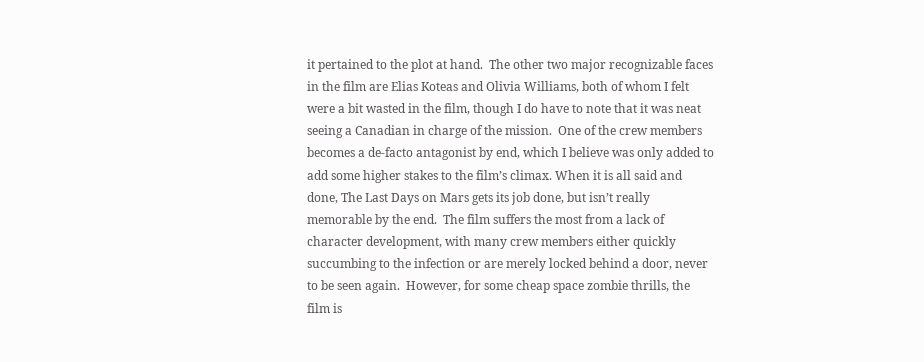it pertained to the plot at hand.  The other two major recognizable faces in the film are Elias Koteas and Olivia Williams, both of whom I felt were a bit wasted in the film, though I do have to note that it was neat seeing a Canadian in charge of the mission.  One of the crew members becomes a de-facto antagonist by end, which I believe was only added to add some higher stakes to the film’s climax. When it is all said and done, The Last Days on Mars gets its job done, but isn’t really memorable by the end.  The film suffers the most from a lack of character development, with many crew members either quickly succumbing to the infection or are merely locked behind a door, never to be seen again.  However, for some cheap space zombie thrills, the film is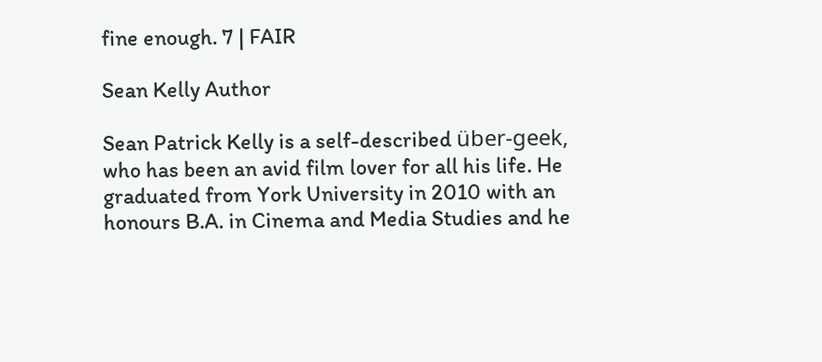fine enough. 7 | FAIR

Sean Kelly Author

Sean Patrick Kelly is a self-described über-geek, who has been an avid film lover for all his life. He graduated from York University in 2010 with an honours B.A. in Cinema and Media Studies and he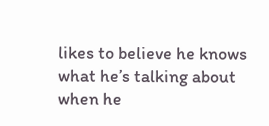likes to believe he knows what he’s talking about when he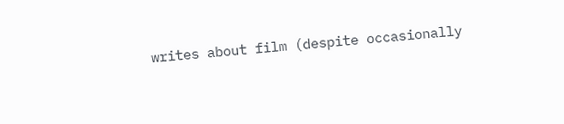writes about film (despite occasionally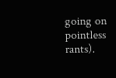going on pointless rants).